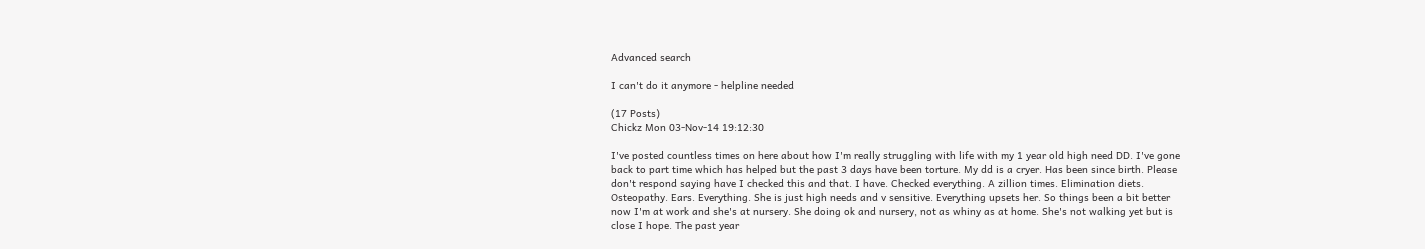Advanced search

I can't do it anymore - helpline needed

(17 Posts)
Chickz Mon 03-Nov-14 19:12:30

I've posted countless times on here about how I'm really struggling with life with my 1 year old high need DD. I've gone back to part time which has helped but the past 3 days have been torture. My dd is a cryer. Has been since birth. Please don't respond saying have I checked this and that. I have. Checked everything. A zillion times. Elimination diets. Osteopathy. Ears. Everything. She is just high needs and v sensitive. Everything upsets her. So things been a bit better now I'm at work and she's at nursery. She doing ok and nursery, not as whiny as at home. She's not walking yet but is close I hope. The past year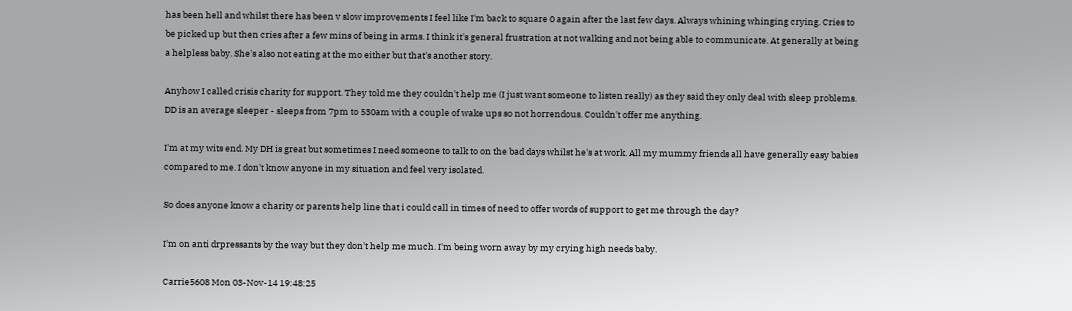has been hell and whilst there has been v slow improvements I feel like I'm back to square 0 again after the last few days. Always whining whinging crying. Cries to be picked up but then cries after a few mins of being in arms. I think it's general frustration at not walking and not being able to communicate. At generally at being a helpless baby. She's also not eating at the mo either but that's another story.

Anyhow I called crisis charity for support. They told me they couldn't help me (I just want someone to listen really) as they said they only deal with sleep problems. DD is an average sleeper - sleeps from 7pm to 530am with a couple of wake ups so not horrendous. Couldn't offer me anything.

I'm at my wits end. My DH is great but sometimes I need someone to talk to on the bad days whilst he's at work. All my mummy friends all have generally easy babies compared to me. I don't know anyone in my situation and feel very isolated.

So does anyone know a charity or parents help line that i could call in times of need to offer words of support to get me through the day?

I'm on anti drpressants by the way but they don't help me much. I'm being worn away by my crying high needs baby.

Carrie5608 Mon 03-Nov-14 19:48:25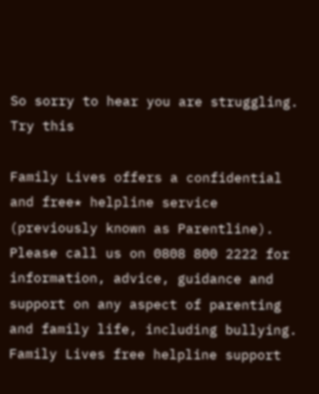So sorry to hear you are struggling. Try this

Family Lives offers a confidential and free* helpline service (previously known as Parentline). Please call us on 0808 800 2222 for information, advice, guidance and support on any aspect of parenting and family life, including bullying. Family Lives free helpline support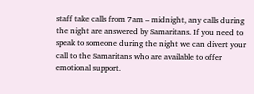staff take calls from 7am – midnight, any calls during the night are answered by Samaritans. If you need to speak to someone during the night we can divert your call to the Samaritans who are available to offer emotional support.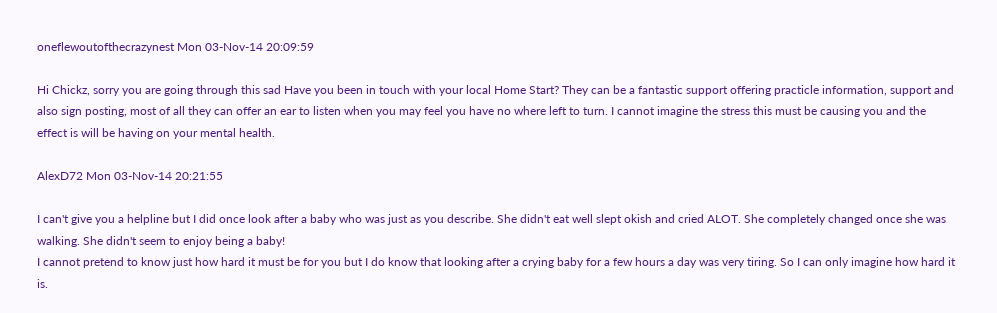oneflewoutofthecrazynest Mon 03-Nov-14 20:09:59

Hi Chickz, sorry you are going through this sad Have you been in touch with your local Home Start? They can be a fantastic support offering practicle information, support and also sign posting, most of all they can offer an ear to listen when you may feel you have no where left to turn. I cannot imagine the stress this must be causing you and the effect is will be having on your mental health.

AlexD72 Mon 03-Nov-14 20:21:55

I can't give you a helpline but I did once look after a baby who was just as you describe. She didn't eat well slept okish and cried ALOT. She completely changed once she was walking. She didn't seem to enjoy being a baby!
I cannot pretend to know just how hard it must be for you but I do know that looking after a crying baby for a few hours a day was very tiring. So I can only imagine how hard it is.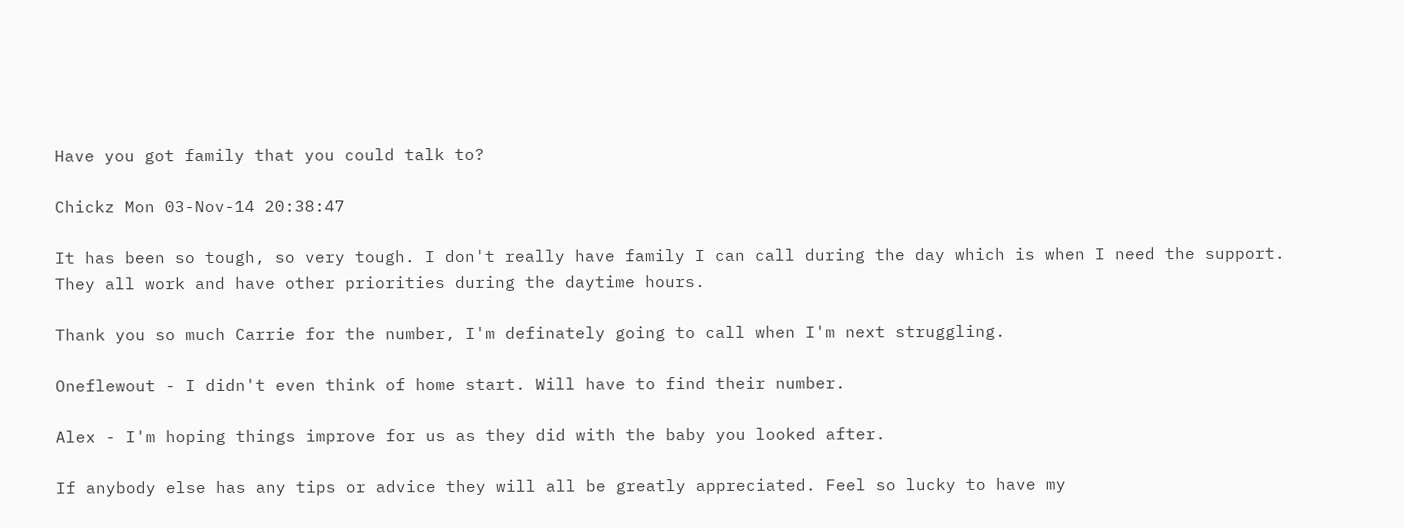Have you got family that you could talk to?

Chickz Mon 03-Nov-14 20:38:47

It has been so tough, so very tough. I don't really have family I can call during the day which is when I need the support. They all work and have other priorities during the daytime hours.

Thank you so much Carrie for the number, I'm definately going to call when I'm next struggling.

Oneflewout - I didn't even think of home start. Will have to find their number.

Alex - I'm hoping things improve for us as they did with the baby you looked after.

If anybody else has any tips or advice they will all be greatly appreciated. Feel so lucky to have my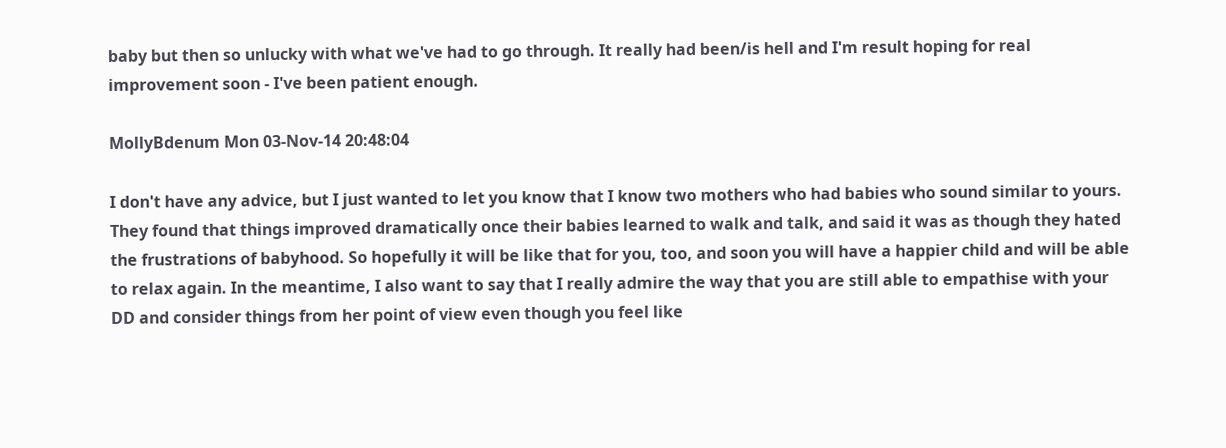baby but then so unlucky with what we've had to go through. It really had been/is hell and I'm result hoping for real improvement soon - I've been patient enough.

MollyBdenum Mon 03-Nov-14 20:48:04

I don't have any advice, but I just wanted to let you know that I know two mothers who had babies who sound similar to yours. They found that things improved dramatically once their babies learned to walk and talk, and said it was as though they hated the frustrations of babyhood. So hopefully it will be like that for you, too, and soon you will have a happier child and will be able to relax again. In the meantime, I also want to say that I really admire the way that you are still able to empathise with your DD and consider things from her point of view even though you feel like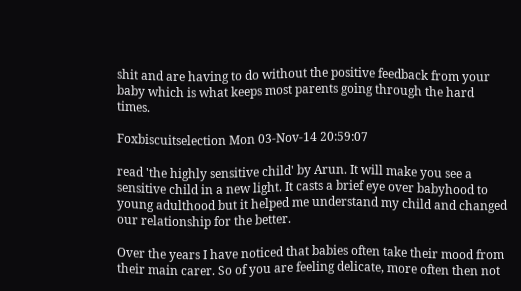shit and are having to do without the positive feedback from your baby which is what keeps most parents going through the hard times.

Foxbiscuitselection Mon 03-Nov-14 20:59:07

read 'the highly sensitive child' by Arun. It will make you see a sensitive child in a new light. It casts a brief eye over babyhood to young adulthood but it helped me understand my child and changed our relationship for the better.

Over the years I have noticed that babies often take their mood from their main carer. So of you are feeling delicate, more often then not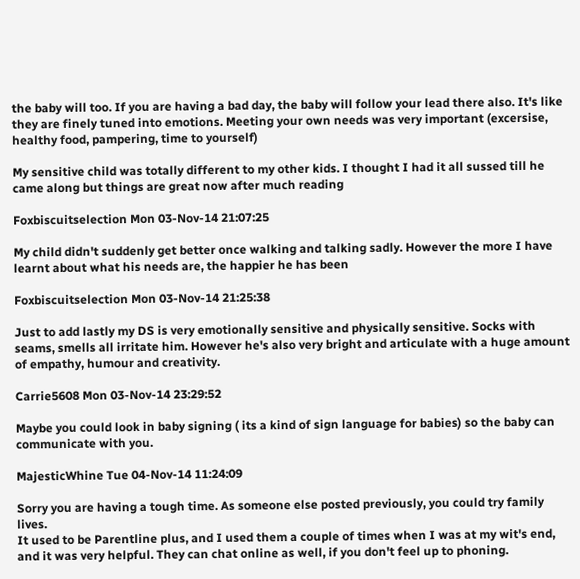the baby will too. If you are having a bad day, the baby will follow your lead there also. It's like they are finely tuned into emotions. Meeting your own needs was very important (excersise, healthy food, pampering, time to yourself)

My sensitive child was totally different to my other kids. I thought I had it all sussed till he came along but things are great now after much reading

Foxbiscuitselection Mon 03-Nov-14 21:07:25

My child didn't suddenly get better once walking and talking sadly. However the more I have learnt about what his needs are, the happier he has been

Foxbiscuitselection Mon 03-Nov-14 21:25:38

Just to add lastly my DS is very emotionally sensitive and physically sensitive. Socks with seams, smells all irritate him. However he's also very bright and articulate with a huge amount of empathy, humour and creativity.

Carrie5608 Mon 03-Nov-14 23:29:52

Maybe you could look in baby signing ( its a kind of sign language for babies) so the baby can communicate with you.

MajesticWhine Tue 04-Nov-14 11:24:09

Sorry you are having a tough time. As someone else posted previously, you could try family lives.
It used to be Parentline plus, and I used them a couple of times when I was at my wit's end, and it was very helpful. They can chat online as well, if you don't feel up to phoning.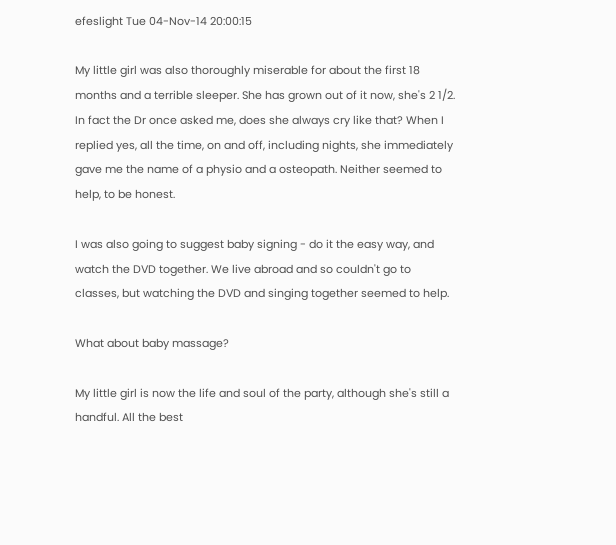efeslight Tue 04-Nov-14 20:00:15

My little girl was also thoroughly miserable for about the first 18 months and a terrible sleeper. She has grown out of it now, she's 2 1/2.
In fact the Dr once asked me, does she always cry like that? When I replied yes, all the time, on and off, including nights, she immediately gave me the name of a physio and a osteopath. Neither seemed to help, to be honest.

I was also going to suggest baby signing - do it the easy way, and watch the DVD together. We live abroad and so couldn't go to classes, but watching the DVD and singing together seemed to help.

What about baby massage?

My little girl is now the life and soul of the party, although she's still a handful. All the best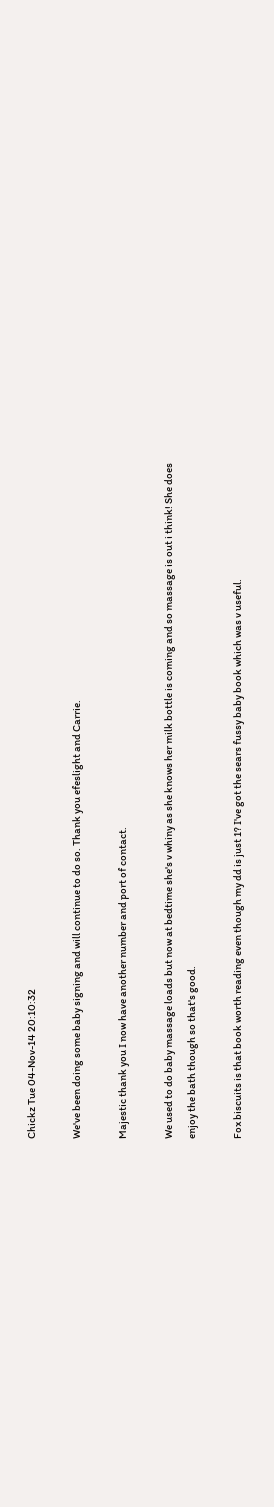Chickz Tue 04-Nov-14 20:10:32

We've been doing some baby signing and will continue to do so. Thank you efeslight and Carrie.

Majestic thank you I now have another number and port of contact.

We used to do baby massage loads but now at bedtime she's v whiny as she knows her milk bottle is coming and so massage is out i think! She does enjoy the bath though so that's good.

Fox biscuits is that book worth reading even though my dd is just 1? I've got the sears fussy baby book which was v useful.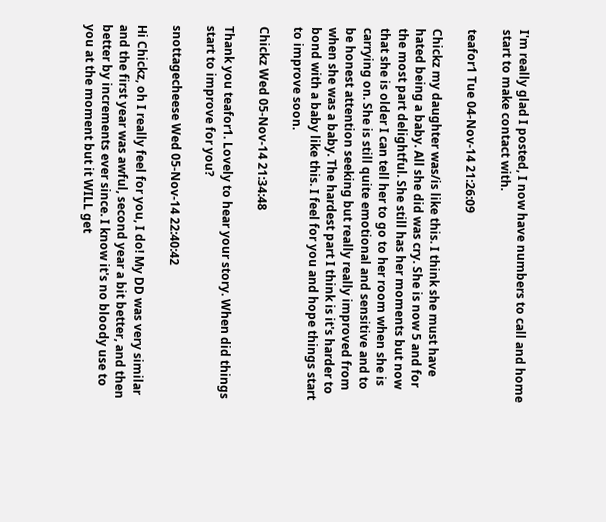I'm really glad I posted, I now have numbers to call and home start to make contact with.

teafor1 Tue 04-Nov-14 21:26:09

Chickz my daughter was/is like this. I think she must have hated being a baby. All she did was cry. She is now 5 and for the most part delightful. She still has her moments but now that she is older I can tell her to go to her room when she is carrying on. She is still quite emotional and sensitive and to be honest attention seeking but really really improved from when she was a baby. The hardest part I think is it's harder to bond with a baby like this. I feel for you and hope things start to improve soon.

Chickz Wed 05-Nov-14 21:34:48

Thank you teafor1. Lovely to hear your story. When did things start to improve for you?

snottagecheese Wed 05-Nov-14 22:40:42

Hi Chickz, oh I really feel for you, I do! My DD was very similar and the first year was awful, second year a bit better, and then better by increments ever since. I know it's no bloody use to you at the moment but it WILL get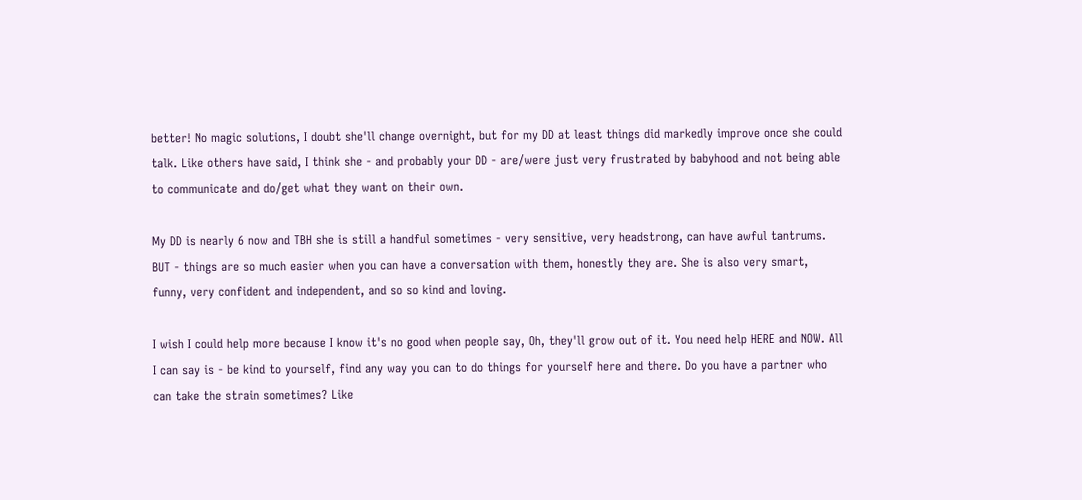better! No magic solutions, I doubt she'll change overnight, but for my DD at least things did markedly improve once she could talk. Like others have said, I think she - and probably your DD - are/were just very frustrated by babyhood and not being able to communicate and do/get what they want on their own.

My DD is nearly 6 now and TBH she is still a handful sometimes - very sensitive, very headstrong, can have awful tantrums. BUT - things are so much easier when you can have a conversation with them, honestly they are. She is also very smart, funny, very confident and independent, and so so kind and loving.

I wish I could help more because I know it's no good when people say, Oh, they'll grow out of it. You need help HERE and NOW. All I can say is - be kind to yourself, find any way you can to do things for yourself here and there. Do you have a partner who can take the strain sometimes? Like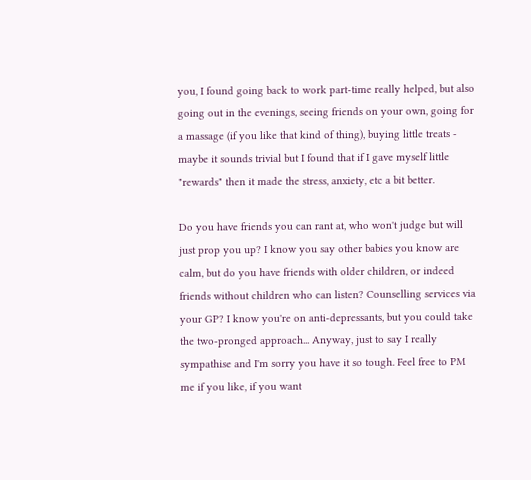you, I found going back to work part-time really helped, but also going out in the evenings, seeing friends on your own, going for a massage (if you like that kind of thing), buying little treats - maybe it sounds trivial but I found that if I gave myself little "rewards" then it made the stress, anxiety, etc a bit better.

Do you have friends you can rant at, who won't judge but will just prop you up? I know you say other babies you know are calm, but do you have friends with older children, or indeed friends without children who can listen? Counselling services via your GP? I know you're on anti-depressants, but you could take the two-pronged approach... Anyway, just to say I really sympathise and I'm sorry you have it so tough. Feel free to PM me if you like, if you want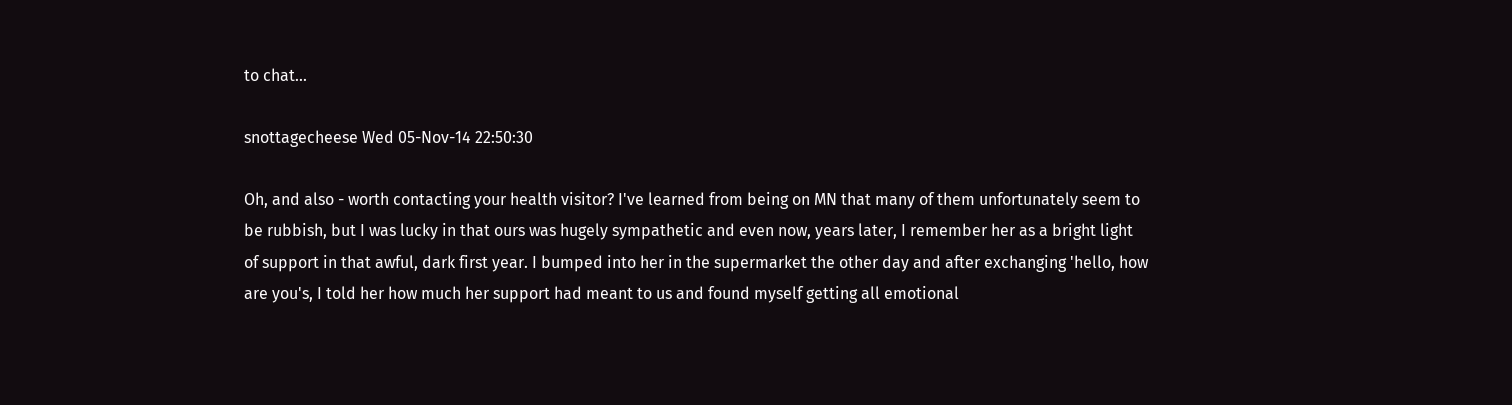to chat...

snottagecheese Wed 05-Nov-14 22:50:30

Oh, and also - worth contacting your health visitor? I've learned from being on MN that many of them unfortunately seem to be rubbish, but I was lucky in that ours was hugely sympathetic and even now, years later, I remember her as a bright light of support in that awful, dark first year. I bumped into her in the supermarket the other day and after exchanging 'hello, how are you's, I told her how much her support had meant to us and found myself getting all emotional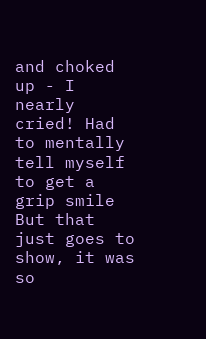and choked up - I nearly cried! Had to mentally tell myself to get a grip smile But that just goes to show, it was so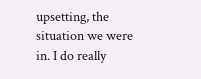upsetting, the situation we were in. I do really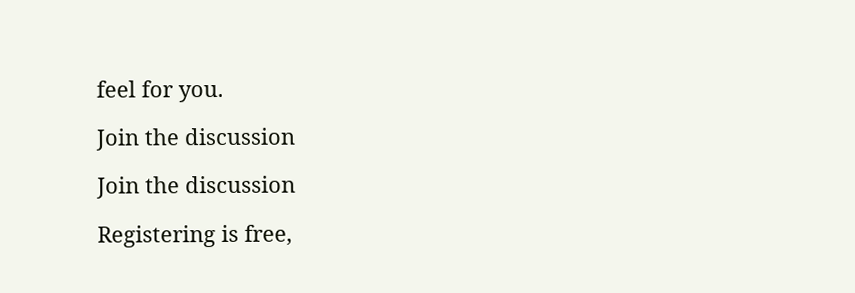feel for you.

Join the discussion

Join the discussion

Registering is free,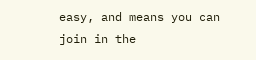easy, and means you can join in the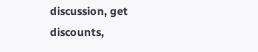discussion, get discounts,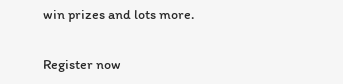win prizes and lots more.

Register now